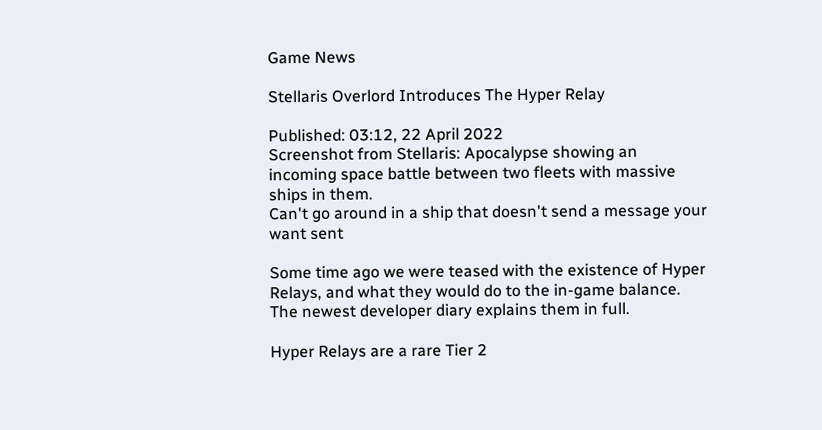Game News

Stellaris Overlord Introduces The Hyper Relay

Published: 03:12, 22 April 2022
Screenshot from Stellaris: Apocalypse showing an incoming space battle between two fleets with massive ships in them.
Can't go around in a ship that doesn't send a message your want sent

Some time ago we were teased with the existence of Hyper Relays, and what they would do to the in-game balance. The newest developer diary explains them in full.

Hyper Relays are a rare Tier 2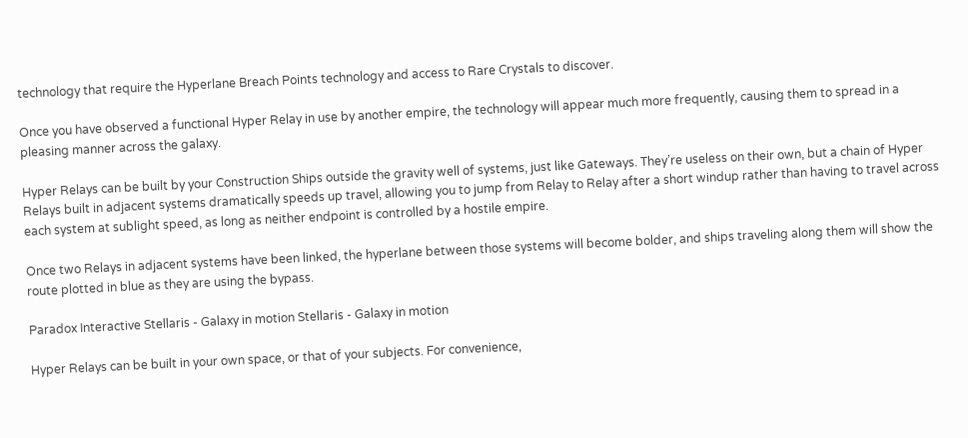technology that require the Hyperlane Breach Points technology and access to Rare Crystals to discover.

Once you have observed a functional Hyper Relay in use by another empire, the technology will appear much more frequently, causing them to spread in a pleasing manner across the galaxy.

Hyper Relays can be built by your Construction Ships outside the gravity well of systems, just like Gateways. They’re useless on their own, but a chain of Hyper Relays built in adjacent systems dramatically speeds up travel, allowing you to jump from Relay to Relay after a short windup rather than having to travel across each system at sublight speed, as long as neither endpoint is controlled by a hostile empire.

Once two Relays in adjacent systems have been linked, the hyperlane between those systems will become bolder, and ships traveling along them will show the route plotted in blue as they are using the bypass.

Paradox Interactive Stellaris - Galaxy in motion Stellaris - Galaxy in motion

Hyper Relays can be built in your own space, or that of your subjects. For convenience,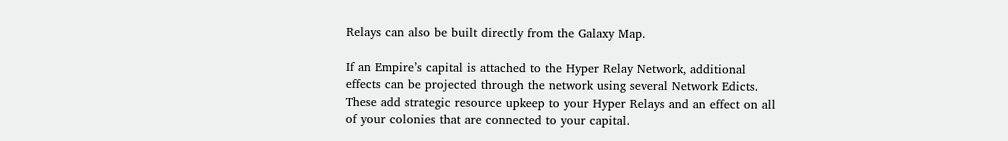Relays can also be built directly from the Galaxy Map.

If an Empire’s capital is attached to the Hyper Relay Network, additional effects can be projected through the network using several Network Edicts. These add strategic resource upkeep to your Hyper Relays and an effect on all of your colonies that are connected to your capital.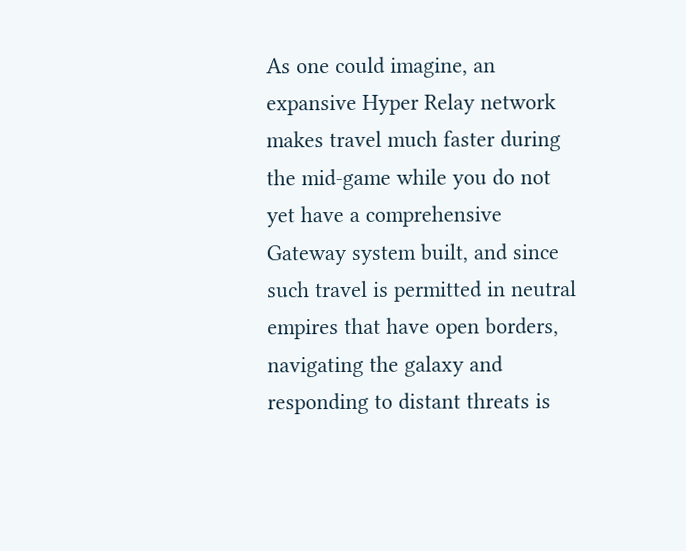As one could imagine, an expansive Hyper Relay network makes travel much faster during the mid-game while you do not yet have a comprehensive Gateway system built, and since such travel is permitted in neutral empires that have open borders, navigating the galaxy and responding to distant threats is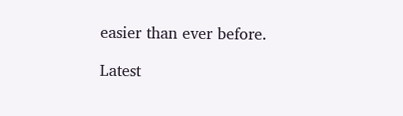easier than ever before.

Latest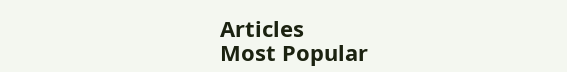Articles
Most Popular